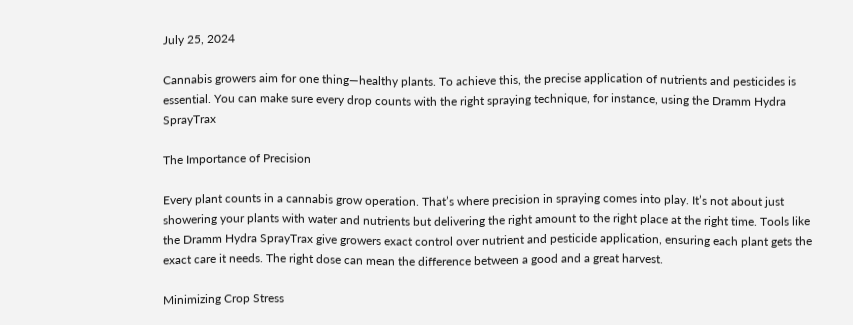July 25, 2024

Cannabis growers aim for one thing—healthy plants. To achieve this, the precise application of nutrients and pesticides is essential. You can make sure every drop counts with the right spraying technique, for instance, using the Dramm Hydra SprayTrax

The Importance of Precision

Every plant counts in a cannabis grow operation. That’s where precision in spraying comes into play. It’s not about just showering your plants with water and nutrients but delivering the right amount to the right place at the right time. Tools like the Dramm Hydra SprayTrax give growers exact control over nutrient and pesticide application, ensuring each plant gets the exact care it needs. The right dose can mean the difference between a good and a great harvest.

Minimizing Crop Stress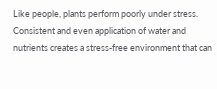Like people, plants perform poorly under stress. Consistent and even application of water and nutrients creates a stress-free environment that can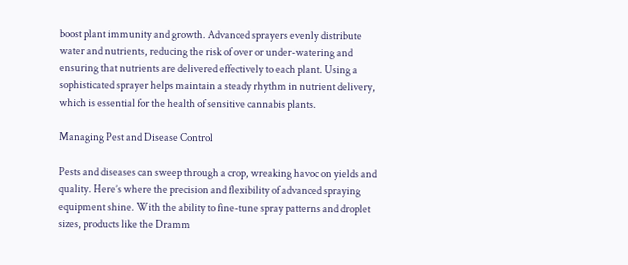boost plant immunity and growth. Advanced sprayers evenly distribute water and nutrients, reducing the risk of over or under-watering and ensuring that nutrients are delivered effectively to each plant. Using a sophisticated sprayer helps maintain a steady rhythm in nutrient delivery, which is essential for the health of sensitive cannabis plants.

Managing Pest and Disease Control

Pests and diseases can sweep through a crop, wreaking havoc on yields and quality. Here’s where the precision and flexibility of advanced spraying equipment shine. With the ability to fine-tune spray patterns and droplet sizes, products like the Dramm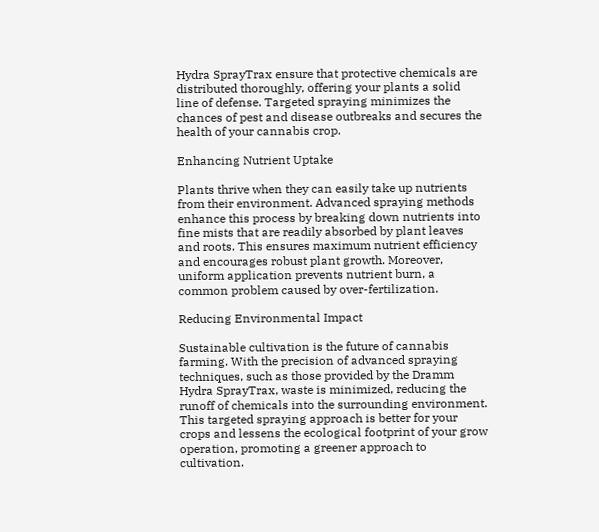Hydra SprayTrax ensure that protective chemicals are distributed thoroughly, offering your plants a solid line of defense. Targeted spraying minimizes the chances of pest and disease outbreaks and secures the health of your cannabis crop.

Enhancing Nutrient Uptake

Plants thrive when they can easily take up nutrients from their environment. Advanced spraying methods enhance this process by breaking down nutrients into fine mists that are readily absorbed by plant leaves and roots. This ensures maximum nutrient efficiency and encourages robust plant growth. Moreover, uniform application prevents nutrient burn, a common problem caused by over-fertilization.

Reducing Environmental Impact

Sustainable cultivation is the future of cannabis farming. With the precision of advanced spraying techniques, such as those provided by the Dramm Hydra SprayTrax, waste is minimized, reducing the runoff of chemicals into the surrounding environment. This targeted spraying approach is better for your crops and lessens the ecological footprint of your grow operation, promoting a greener approach to cultivation.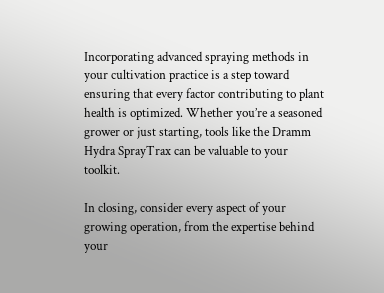Incorporating advanced spraying methods in your cultivation practice is a step toward ensuring that every factor contributing to plant health is optimized. Whether you’re a seasoned grower or just starting, tools like the Dramm Hydra SprayTrax can be valuable to your toolkit.

In closing, consider every aspect of your growing operation, from the expertise behind your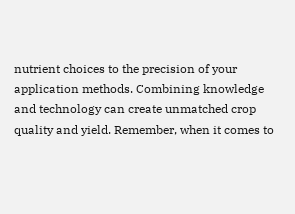nutrient choices to the precision of your application methods. Combining knowledge and technology can create unmatched crop quality and yield. Remember, when it comes to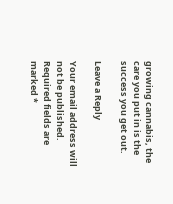growing cannabis, the care you put in is the success you get out.

Leave a Reply

Your email address will not be published. Required fields are marked *